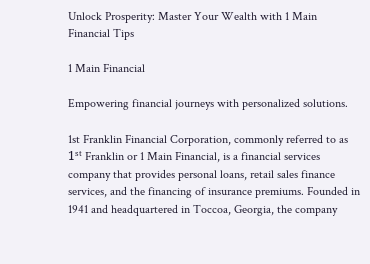Unlock Prosperity: Master Your Wealth with 1 Main Financial Tips

1 Main Financial

Empowering financial journeys with personalized solutions.

1st Franklin Financial Corporation, commonly referred to as 1ˢᵗ Franklin or 1 Main Financial, is a financial services company that provides personal loans, retail sales finance services, and the financing of insurance premiums. Founded in 1941 and headquartered in Toccoa, Georgia, the company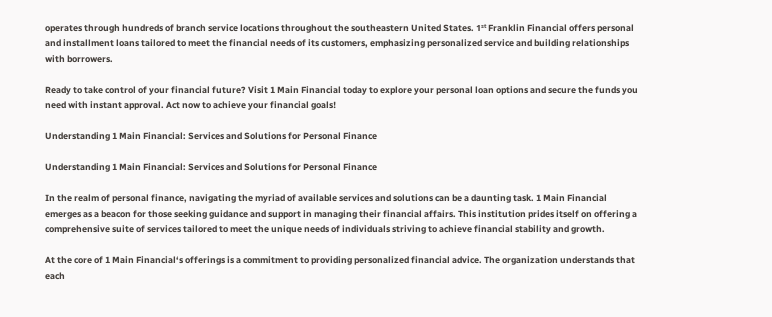operates through hundreds of branch service locations throughout the southeastern United States. 1ˢᵗ Franklin Financial offers personal and installment loans tailored to meet the financial needs of its customers, emphasizing personalized service and building relationships with borrowers.

Ready to take control of your financial future? Visit 1 Main Financial today to explore your personal loan options and secure the funds you need with instant approval. Act now to achieve your financial goals!

Understanding 1 Main Financial: Services and Solutions for Personal Finance

Understanding 1 Main Financial: Services and Solutions for Personal Finance

In the realm of personal finance, navigating the myriad of available services and solutions can be a daunting task. 1 Main Financial emerges as a beacon for those seeking guidance and support in managing their financial affairs. This institution prides itself on offering a comprehensive suite of services tailored to meet the unique needs of individuals striving to achieve financial stability and growth.

At the core of 1 Main Financial‘s offerings is a commitment to providing personalized financial advice. The organization understands that each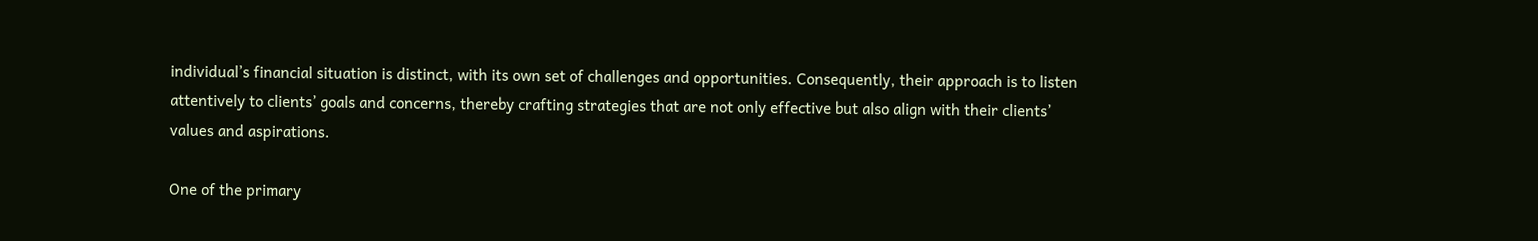individual’s financial situation is distinct, with its own set of challenges and opportunities. Consequently, their approach is to listen attentively to clients’ goals and concerns, thereby crafting strategies that are not only effective but also align with their clients’ values and aspirations.

One of the primary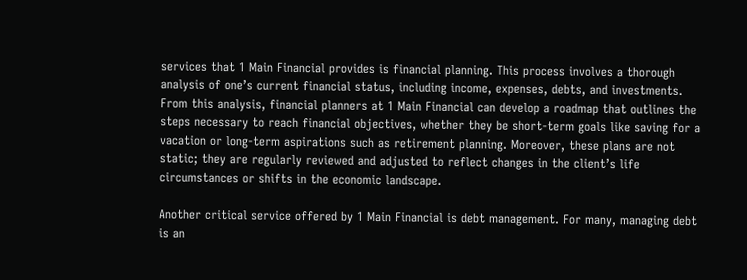services that 1 Main Financial provides is financial planning. This process involves a thorough analysis of one’s current financial status, including income, expenses, debts, and investments. From this analysis, financial planners at 1 Main Financial can develop a roadmap that outlines the steps necessary to reach financial objectives, whether they be short-term goals like saving for a vacation or long-term aspirations such as retirement planning. Moreover, these plans are not static; they are regularly reviewed and adjusted to reflect changes in the client’s life circumstances or shifts in the economic landscape.

Another critical service offered by 1 Main Financial is debt management. For many, managing debt is an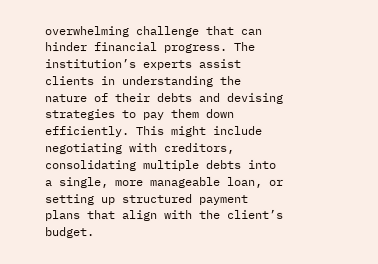overwhelming challenge that can hinder financial progress. The institution’s experts assist clients in understanding the nature of their debts and devising strategies to pay them down efficiently. This might include negotiating with creditors, consolidating multiple debts into a single, more manageable loan, or setting up structured payment plans that align with the client’s budget.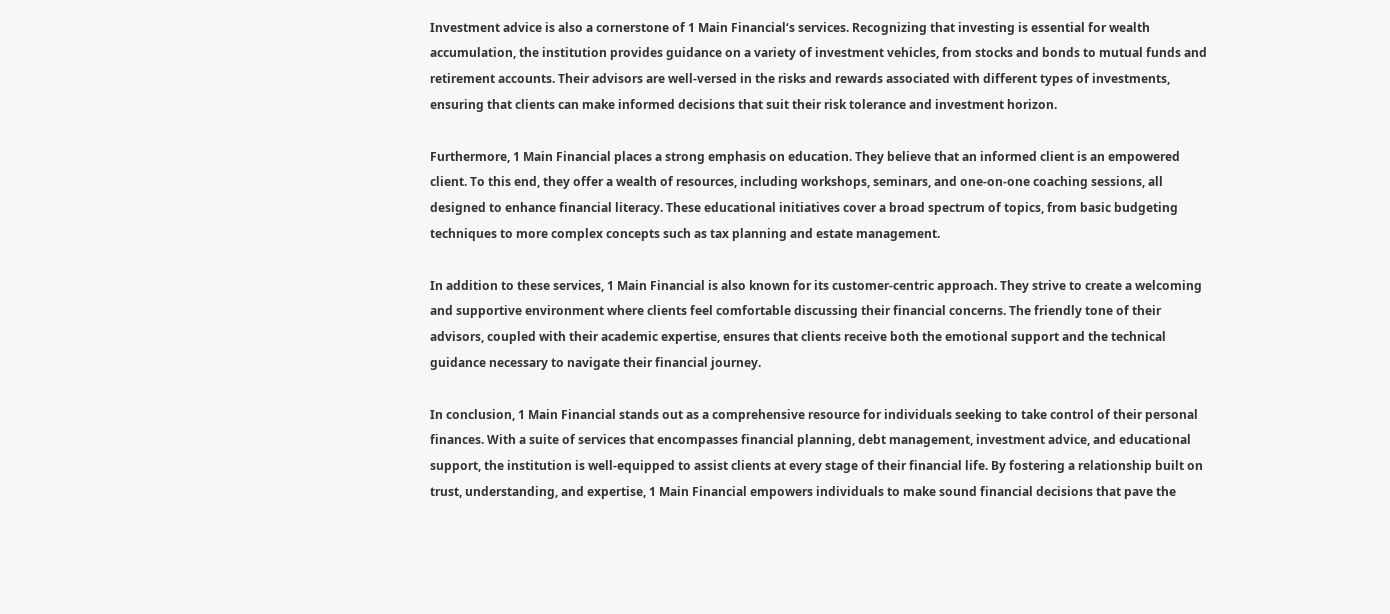Investment advice is also a cornerstone of 1 Main Financial‘s services. Recognizing that investing is essential for wealth accumulation, the institution provides guidance on a variety of investment vehicles, from stocks and bonds to mutual funds and retirement accounts. Their advisors are well-versed in the risks and rewards associated with different types of investments, ensuring that clients can make informed decisions that suit their risk tolerance and investment horizon.

Furthermore, 1 Main Financial places a strong emphasis on education. They believe that an informed client is an empowered client. To this end, they offer a wealth of resources, including workshops, seminars, and one-on-one coaching sessions, all designed to enhance financial literacy. These educational initiatives cover a broad spectrum of topics, from basic budgeting techniques to more complex concepts such as tax planning and estate management.

In addition to these services, 1 Main Financial is also known for its customer-centric approach. They strive to create a welcoming and supportive environment where clients feel comfortable discussing their financial concerns. The friendly tone of their advisors, coupled with their academic expertise, ensures that clients receive both the emotional support and the technical guidance necessary to navigate their financial journey.

In conclusion, 1 Main Financial stands out as a comprehensive resource for individuals seeking to take control of their personal finances. With a suite of services that encompasses financial planning, debt management, investment advice, and educational support, the institution is well-equipped to assist clients at every stage of their financial life. By fostering a relationship built on trust, understanding, and expertise, 1 Main Financial empowers individuals to make sound financial decisions that pave the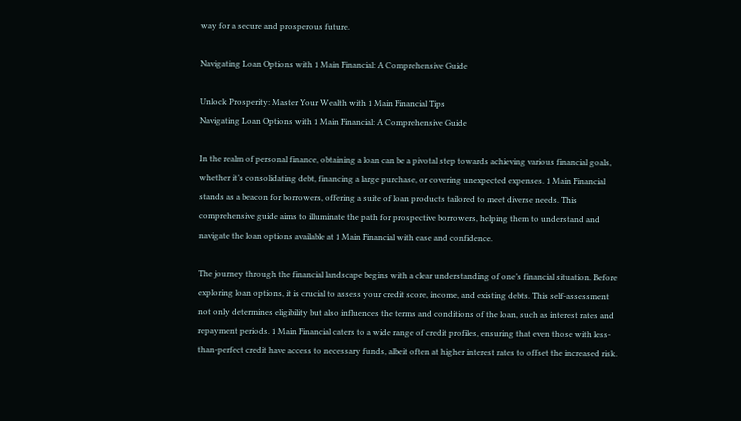way for a secure and prosperous future.

Navigating Loan Options with 1 Main Financial: A Comprehensive Guide

Unlock Prosperity: Master Your Wealth with 1 Main Financial Tips
Navigating Loan Options with 1 Main Financial: A Comprehensive Guide

In the realm of personal finance, obtaining a loan can be a pivotal step towards achieving various financial goals, whether it’s consolidating debt, financing a large purchase, or covering unexpected expenses. 1 Main Financial stands as a beacon for borrowers, offering a suite of loan products tailored to meet diverse needs. This comprehensive guide aims to illuminate the path for prospective borrowers, helping them to understand and navigate the loan options available at 1 Main Financial with ease and confidence.

The journey through the financial landscape begins with a clear understanding of one’s financial situation. Before exploring loan options, it is crucial to assess your credit score, income, and existing debts. This self-assessment not only determines eligibility but also influences the terms and conditions of the loan, such as interest rates and repayment periods. 1 Main Financial caters to a wide range of credit profiles, ensuring that even those with less-than-perfect credit have access to necessary funds, albeit often at higher interest rates to offset the increased risk.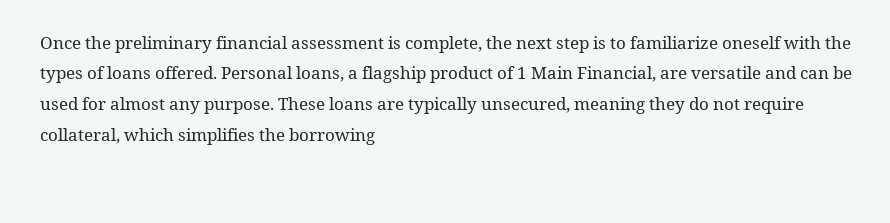Once the preliminary financial assessment is complete, the next step is to familiarize oneself with the types of loans offered. Personal loans, a flagship product of 1 Main Financial, are versatile and can be used for almost any purpose. These loans are typically unsecured, meaning they do not require collateral, which simplifies the borrowing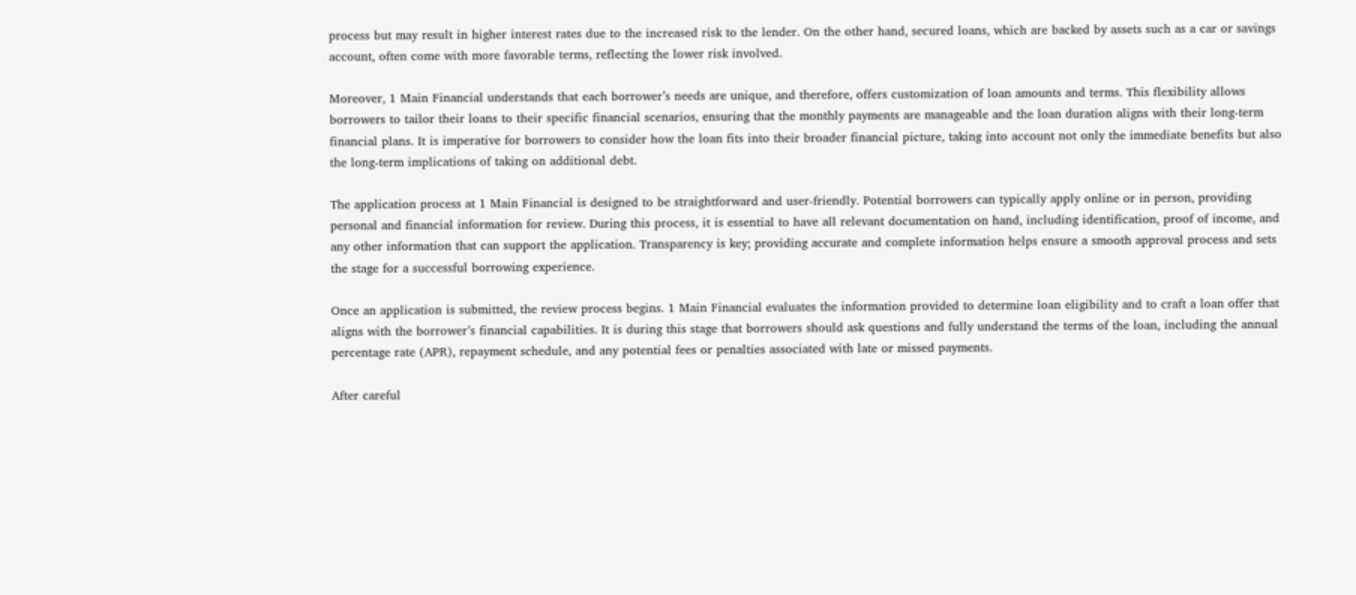process but may result in higher interest rates due to the increased risk to the lender. On the other hand, secured loans, which are backed by assets such as a car or savings account, often come with more favorable terms, reflecting the lower risk involved.

Moreover, 1 Main Financial understands that each borrower’s needs are unique, and therefore, offers customization of loan amounts and terms. This flexibility allows borrowers to tailor their loans to their specific financial scenarios, ensuring that the monthly payments are manageable and the loan duration aligns with their long-term financial plans. It is imperative for borrowers to consider how the loan fits into their broader financial picture, taking into account not only the immediate benefits but also the long-term implications of taking on additional debt.

The application process at 1 Main Financial is designed to be straightforward and user-friendly. Potential borrowers can typically apply online or in person, providing personal and financial information for review. During this process, it is essential to have all relevant documentation on hand, including identification, proof of income, and any other information that can support the application. Transparency is key; providing accurate and complete information helps ensure a smooth approval process and sets the stage for a successful borrowing experience.

Once an application is submitted, the review process begins. 1 Main Financial evaluates the information provided to determine loan eligibility and to craft a loan offer that aligns with the borrower’s financial capabilities. It is during this stage that borrowers should ask questions and fully understand the terms of the loan, including the annual percentage rate (APR), repayment schedule, and any potential fees or penalties associated with late or missed payments.

After careful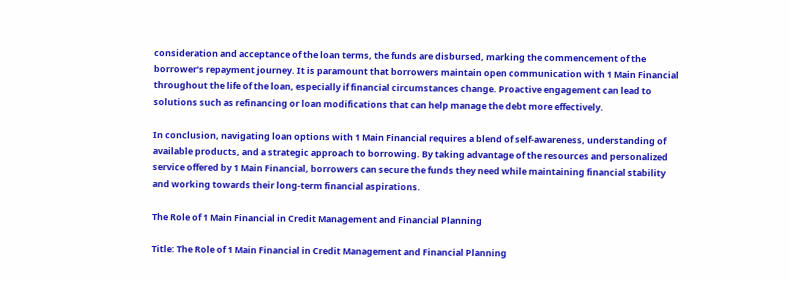consideration and acceptance of the loan terms, the funds are disbursed, marking the commencement of the borrower’s repayment journey. It is paramount that borrowers maintain open communication with 1 Main Financial throughout the life of the loan, especially if financial circumstances change. Proactive engagement can lead to solutions such as refinancing or loan modifications that can help manage the debt more effectively.

In conclusion, navigating loan options with 1 Main Financial requires a blend of self-awareness, understanding of available products, and a strategic approach to borrowing. By taking advantage of the resources and personalized service offered by 1 Main Financial, borrowers can secure the funds they need while maintaining financial stability and working towards their long-term financial aspirations.

The Role of 1 Main Financial in Credit Management and Financial Planning

Title: The Role of 1 Main Financial in Credit Management and Financial Planning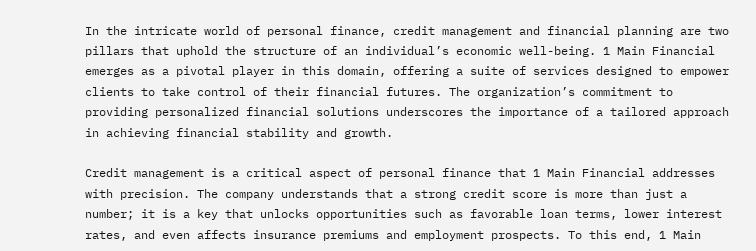In the intricate world of personal finance, credit management and financial planning are two pillars that uphold the structure of an individual’s economic well-being. 1 Main Financial emerges as a pivotal player in this domain, offering a suite of services designed to empower clients to take control of their financial futures. The organization’s commitment to providing personalized financial solutions underscores the importance of a tailored approach in achieving financial stability and growth.

Credit management is a critical aspect of personal finance that 1 Main Financial addresses with precision. The company understands that a strong credit score is more than just a number; it is a key that unlocks opportunities such as favorable loan terms, lower interest rates, and even affects insurance premiums and employment prospects. To this end, 1 Main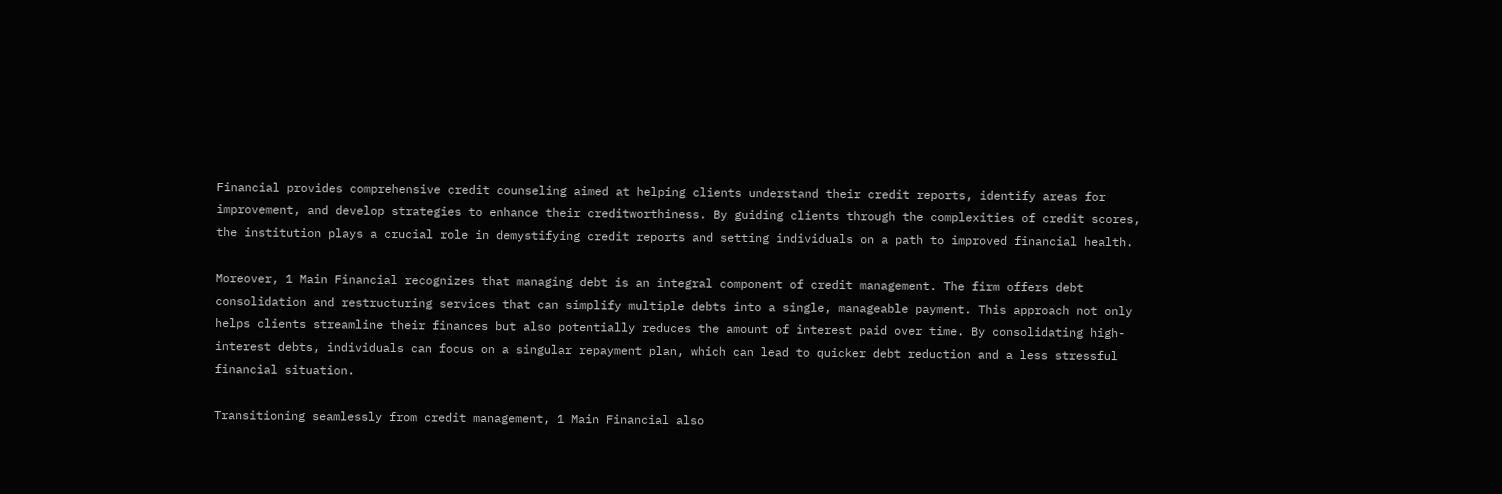Financial provides comprehensive credit counseling aimed at helping clients understand their credit reports, identify areas for improvement, and develop strategies to enhance their creditworthiness. By guiding clients through the complexities of credit scores, the institution plays a crucial role in demystifying credit reports and setting individuals on a path to improved financial health.

Moreover, 1 Main Financial recognizes that managing debt is an integral component of credit management. The firm offers debt consolidation and restructuring services that can simplify multiple debts into a single, manageable payment. This approach not only helps clients streamline their finances but also potentially reduces the amount of interest paid over time. By consolidating high-interest debts, individuals can focus on a singular repayment plan, which can lead to quicker debt reduction and a less stressful financial situation.

Transitioning seamlessly from credit management, 1 Main Financial also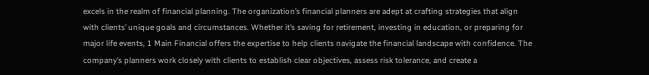excels in the realm of financial planning. The organization’s financial planners are adept at crafting strategies that align with clients’ unique goals and circumstances. Whether it’s saving for retirement, investing in education, or preparing for major life events, 1 Main Financial offers the expertise to help clients navigate the financial landscape with confidence. The company’s planners work closely with clients to establish clear objectives, assess risk tolerance, and create a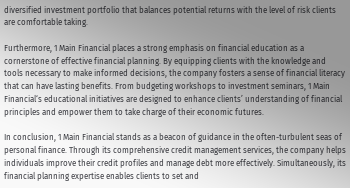diversified investment portfolio that balances potential returns with the level of risk clients are comfortable taking.

Furthermore, 1 Main Financial places a strong emphasis on financial education as a cornerstone of effective financial planning. By equipping clients with the knowledge and tools necessary to make informed decisions, the company fosters a sense of financial literacy that can have lasting benefits. From budgeting workshops to investment seminars, 1 Main Financial‘s educational initiatives are designed to enhance clients’ understanding of financial principles and empower them to take charge of their economic futures.

In conclusion, 1 Main Financial stands as a beacon of guidance in the often-turbulent seas of personal finance. Through its comprehensive credit management services, the company helps individuals improve their credit profiles and manage debt more effectively. Simultaneously, its financial planning expertise enables clients to set and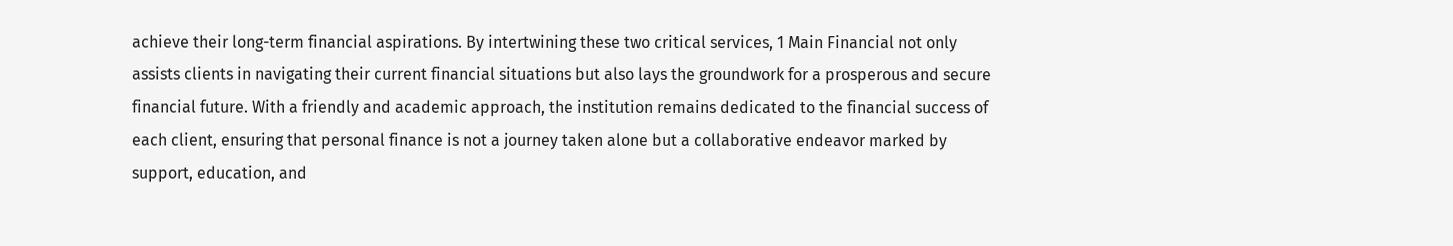achieve their long-term financial aspirations. By intertwining these two critical services, 1 Main Financial not only assists clients in navigating their current financial situations but also lays the groundwork for a prosperous and secure financial future. With a friendly and academic approach, the institution remains dedicated to the financial success of each client, ensuring that personal finance is not a journey taken alone but a collaborative endeavor marked by support, education, and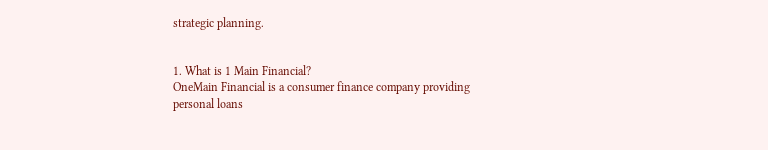strategic planning.


1. What is 1 Main Financial?
OneMain Financial is a consumer finance company providing personal loans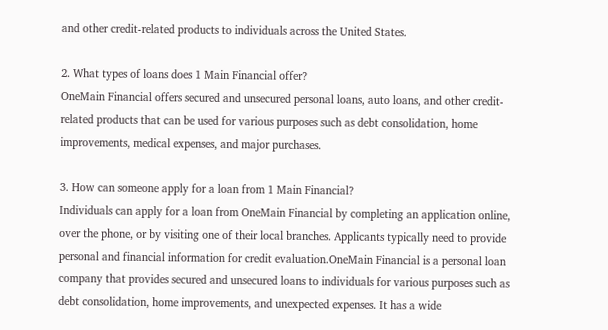and other credit-related products to individuals across the United States.

2. What types of loans does 1 Main Financial offer?
OneMain Financial offers secured and unsecured personal loans, auto loans, and other credit-related products that can be used for various purposes such as debt consolidation, home improvements, medical expenses, and major purchases.

3. How can someone apply for a loan from 1 Main Financial?
Individuals can apply for a loan from OneMain Financial by completing an application online, over the phone, or by visiting one of their local branches. Applicants typically need to provide personal and financial information for credit evaluation.OneMain Financial is a personal loan company that provides secured and unsecured loans to individuals for various purposes such as debt consolidation, home improvements, and unexpected expenses. It has a wide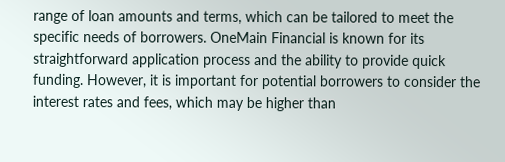range of loan amounts and terms, which can be tailored to meet the specific needs of borrowers. OneMain Financial is known for its straightforward application process and the ability to provide quick funding. However, it is important for potential borrowers to consider the interest rates and fees, which may be higher than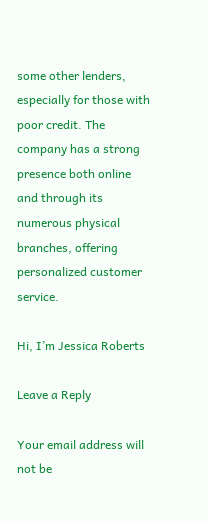some other lenders, especially for those with poor credit. The company has a strong presence both online and through its numerous physical branches, offering personalized customer service.

Hi, I’m Jessica Roberts

Leave a Reply

Your email address will not be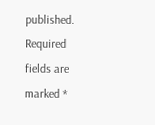published. Required fields are marked *